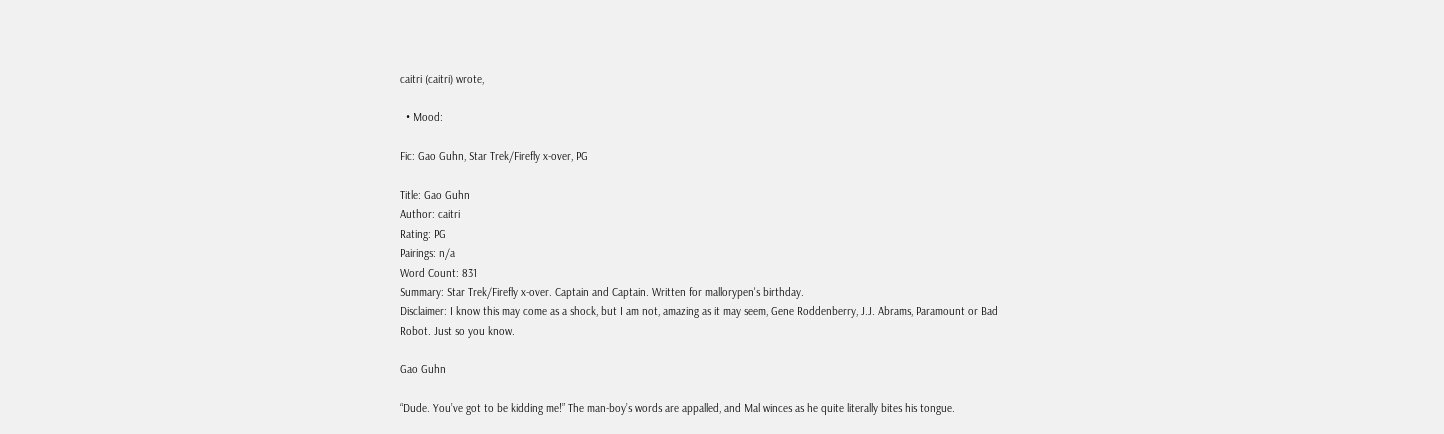caitri (caitri) wrote,

  • Mood:

Fic: Gao Guhn, Star Trek/Firefly x-over, PG

Title: Gao Guhn
Author: caitri
Rating: PG
Pairings: n/a
Word Count: 831
Summary: Star Trek/Firefly x-over. Captain and Captain. Written for mallorypen's birthday.
Disclaimer: I know this may come as a shock, but I am not, amazing as it may seem, Gene Roddenberry, J.J. Abrams, Paramount or Bad Robot. Just so you know.

Gao Guhn

“Dude. You’ve got to be kidding me!” The man-boy’s words are appalled, and Mal winces as he quite literally bites his tongue.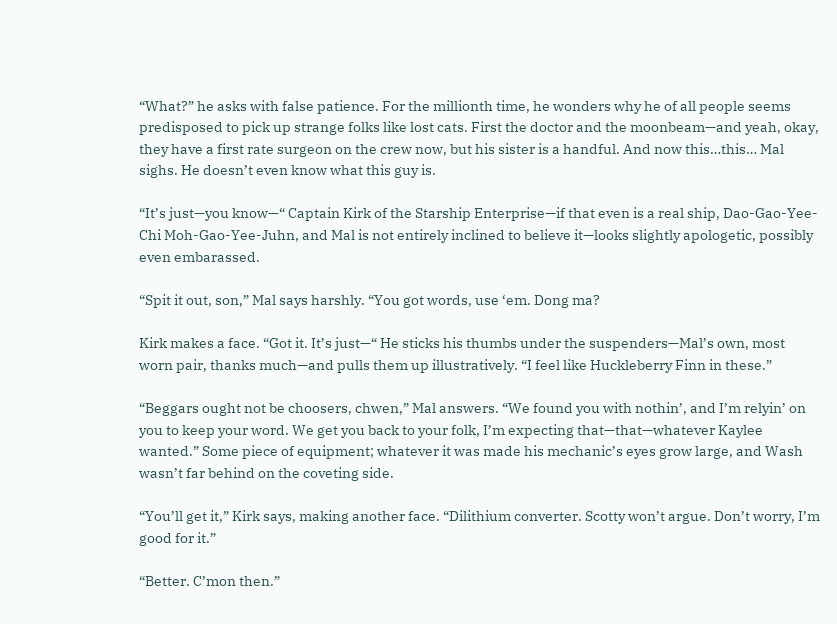“What?” he asks with false patience. For the millionth time, he wonders why he of all people seems predisposed to pick up strange folks like lost cats. First the doctor and the moonbeam—and yeah, okay, they have a first rate surgeon on the crew now, but his sister is a handful. And now this…this… Mal sighs. He doesn’t even know what this guy is.

“It’s just—you know—“ Captain Kirk of the Starship Enterprise—if that even is a real ship, Dao-Gao-Yee-Chi Moh-Gao-Yee-Juhn, and Mal is not entirely inclined to believe it—looks slightly apologetic, possibly even embarassed.

“Spit it out, son,” Mal says harshly. “You got words, use ‘em. Dong ma?

Kirk makes a face. “Got it. It’s just—“ He sticks his thumbs under the suspenders—Mal’s own, most worn pair, thanks much—and pulls them up illustratively. “I feel like Huckleberry Finn in these.”

“Beggars ought not be choosers, chwen,” Mal answers. “We found you with nothin’, and I’m relyin’ on you to keep your word. We get you back to your folk, I’m expecting that—that—whatever Kaylee wanted.” Some piece of equipment; whatever it was made his mechanic’s eyes grow large, and Wash wasn’t far behind on the coveting side.

“You’ll get it,” Kirk says, making another face. “Dilithium converter. Scotty won’t argue. Don’t worry, I’m good for it.”

“Better. C’mon then.”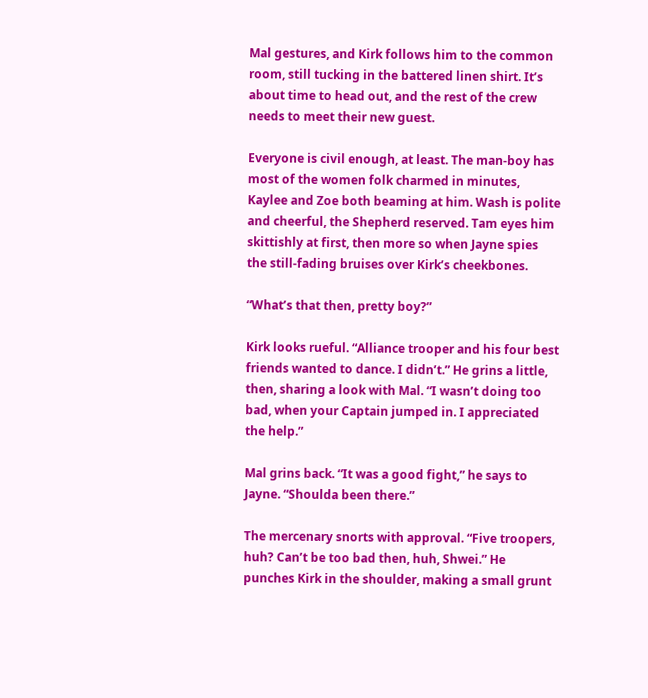Mal gestures, and Kirk follows him to the common room, still tucking in the battered linen shirt. It’s about time to head out, and the rest of the crew needs to meet their new guest.

Everyone is civil enough, at least. The man-boy has most of the women folk charmed in minutes, Kaylee and Zoe both beaming at him. Wash is polite and cheerful, the Shepherd reserved. Tam eyes him skittishly at first, then more so when Jayne spies the still-fading bruises over Kirk’s cheekbones.

“What’s that then, pretty boy?”

Kirk looks rueful. “Alliance trooper and his four best friends wanted to dance. I didn’t.” He grins a little, then, sharing a look with Mal. “I wasn’t doing too bad, when your Captain jumped in. I appreciated the help.”

Mal grins back. “It was a good fight,” he says to Jayne. “Shoulda been there.”

The mercenary snorts with approval. “Five troopers, huh? Can’t be too bad then, huh, Shwei.” He punches Kirk in the shoulder, making a small grunt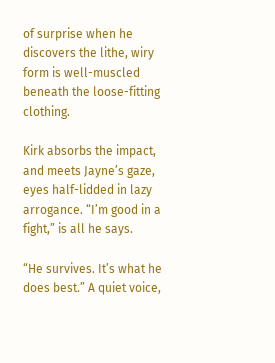of surprise when he discovers the lithe, wiry form is well-muscled beneath the loose-fitting clothing.

Kirk absorbs the impact, and meets Jayne’s gaze, eyes half-lidded in lazy arrogance. “I’m good in a fight,” is all he says.

“He survives. It’s what he does best.” A quiet voice,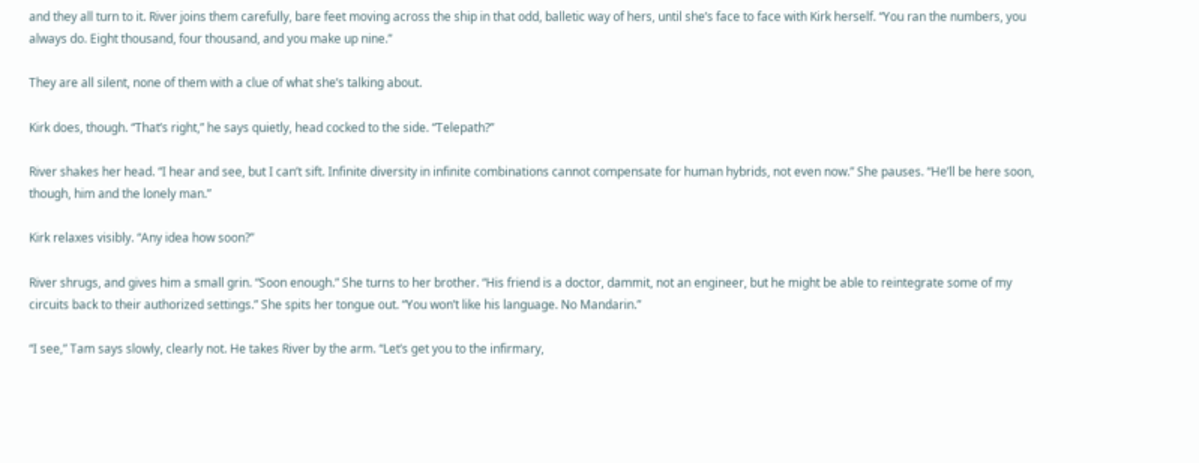and they all turn to it. River joins them carefully, bare feet moving across the ship in that odd, balletic way of hers, until she’s face to face with Kirk herself. “You ran the numbers, you always do. Eight thousand, four thousand, and you make up nine.”

They are all silent, none of them with a clue of what she’s talking about.

Kirk does, though. “That’s right,” he says quietly, head cocked to the side. “Telepath?”

River shakes her head. “I hear and see, but I can’t sift. Infinite diversity in infinite combinations cannot compensate for human hybrids, not even now.” She pauses. “He’ll be here soon, though, him and the lonely man.”

Kirk relaxes visibly. “Any idea how soon?”

River shrugs, and gives him a small grin. “Soon enough.” She turns to her brother. “His friend is a doctor, dammit, not an engineer, but he might be able to reintegrate some of my circuits back to their authorized settings.” She spits her tongue out. “You won’t like his language. No Mandarin.”

“I see,” Tam says slowly, clearly not. He takes River by the arm. “Let’s get you to the infirmary,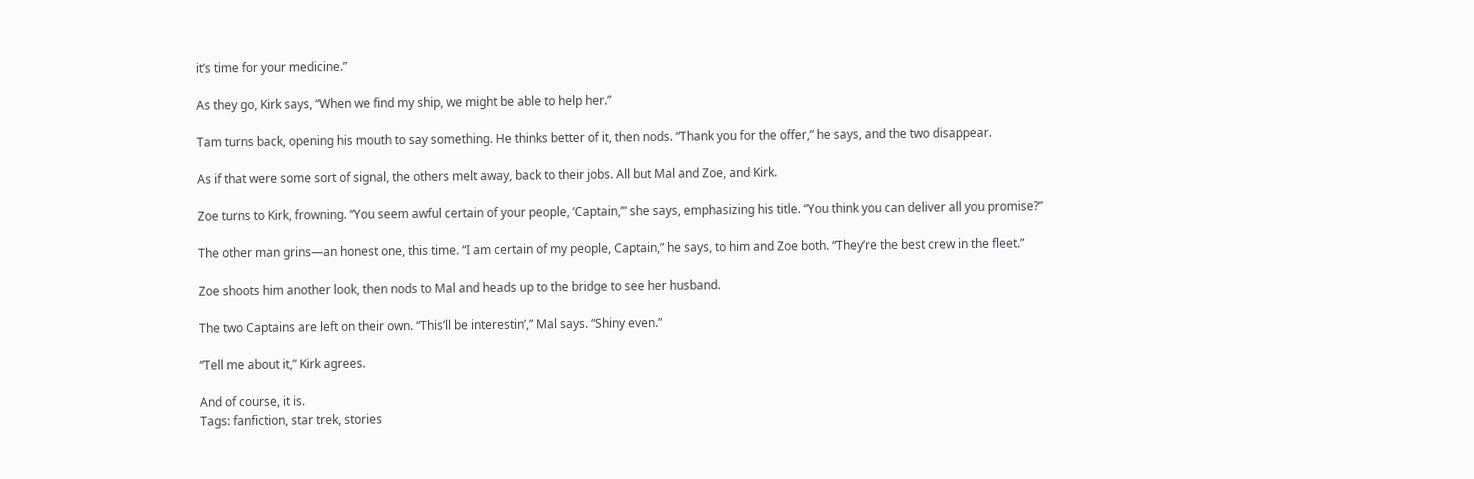it’s time for your medicine.”

As they go, Kirk says, “When we find my ship, we might be able to help her.”

Tam turns back, opening his mouth to say something. He thinks better of it, then nods. “Thank you for the offer,” he says, and the two disappear.

As if that were some sort of signal, the others melt away, back to their jobs. All but Mal and Zoe, and Kirk.

Zoe turns to Kirk, frowning. “You seem awful certain of your people, ‘Captain,’” she says, emphasizing his title. “You think you can deliver all you promise?”

The other man grins—an honest one, this time. “I am certain of my people, Captain,” he says, to him and Zoe both. “They’re the best crew in the fleet.”

Zoe shoots him another look, then nods to Mal and heads up to the bridge to see her husband.

The two Captains are left on their own. “This’ll be interestin’,” Mal says. “Shiny even.”

“Tell me about it,” Kirk agrees.

And of course, it is.
Tags: fanfiction, star trek, stories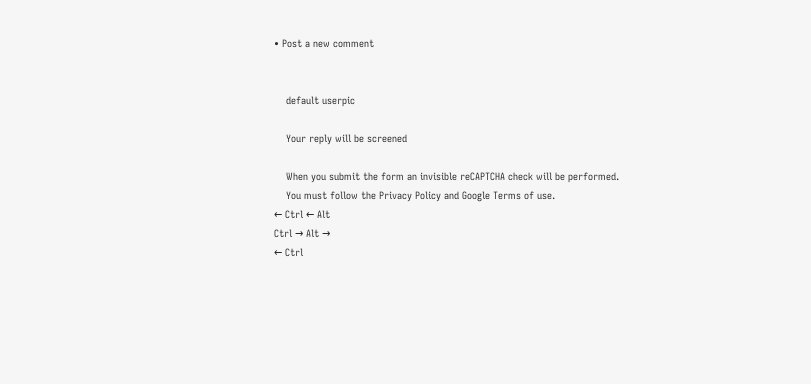• Post a new comment


    default userpic

    Your reply will be screened

    When you submit the form an invisible reCAPTCHA check will be performed.
    You must follow the Privacy Policy and Google Terms of use.
← Ctrl ← Alt
Ctrl → Alt →
← Ctrl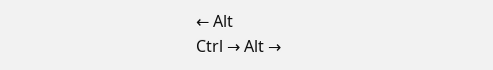← Alt
Ctrl → Alt →